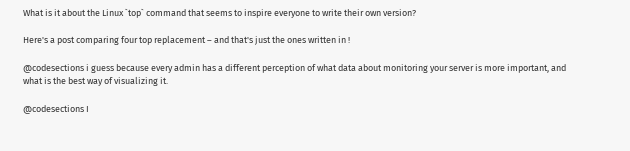What is it about the Linux `top` command that seems to inspire everyone to write their own version?

Here's a post comparing four top replacement – and that's just the ones written in !

@codesections i guess because every admin has a different perception of what data about monitoring your server is more important, and what is the best way of visualizing it.

@codesections I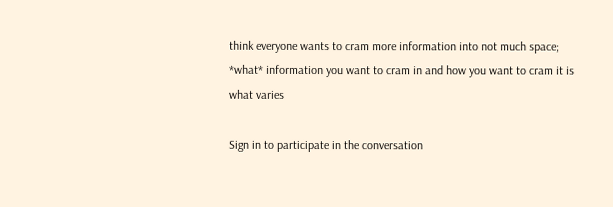think everyone wants to cram more information into not much space; *what* information you want to cram in and how you want to cram it is what varies

Sign in to participate in the conversation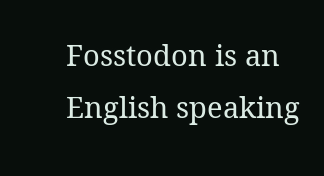Fosstodon is an English speaking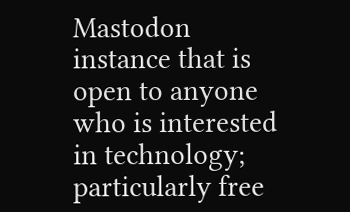Mastodon instance that is open to anyone who is interested in technology; particularly free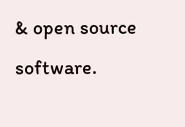& open source software.